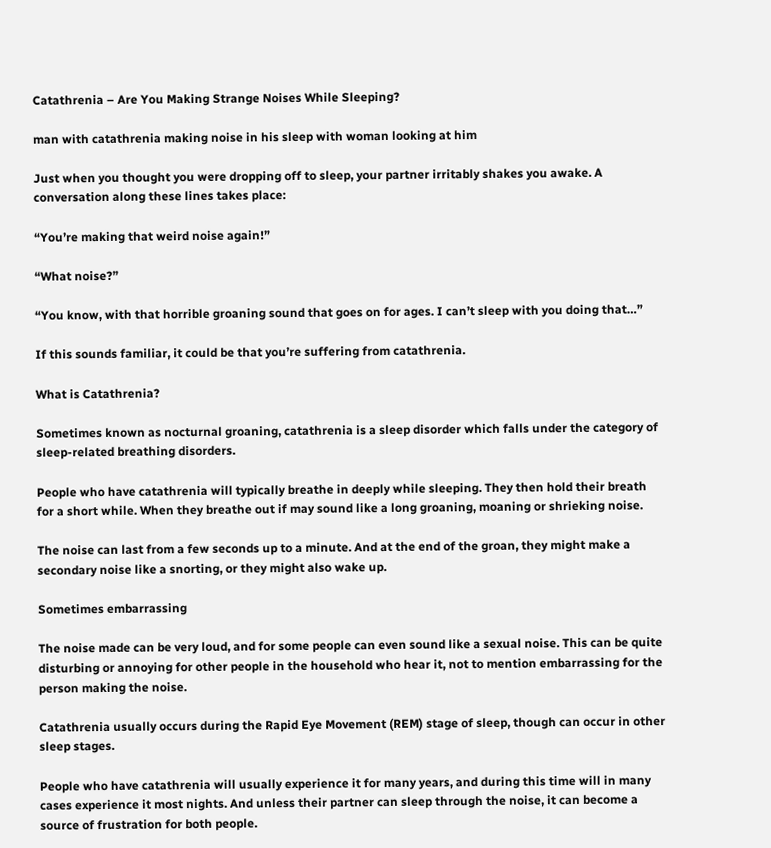Catathrenia – Are You Making Strange Noises While Sleeping?

man with catathrenia making noise in his sleep with woman looking at him

Just when you thought you were dropping off to sleep, your partner irritably shakes you awake. A conversation along these lines takes place:

“You’re making that weird noise again!”

“What noise?”

“You know, with that horrible groaning sound that goes on for ages. I can’t sleep with you doing that…”

If this sounds familiar, it could be that you’re suffering from catathrenia.

What is Catathrenia?

Sometimes known as nocturnal groaning, catathrenia is a sleep disorder which falls under the category of sleep-related breathing disorders.

People who have catathrenia will typically breathe in deeply while sleeping. They then hold their breath for a short while. When they breathe out if may sound like a long groaning, moaning or shrieking noise.

The noise can last from a few seconds up to a minute. And at the end of the groan, they might make a secondary noise like a snorting, or they might also wake up.

Sometimes embarrassing

The noise made can be very loud, and for some people can even sound like a sexual noise. This can be quite disturbing or annoying for other people in the household who hear it, not to mention embarrassing for the person making the noise.

Catathrenia usually occurs during the Rapid Eye Movement (REM) stage of sleep, though can occur in other sleep stages.

People who have catathrenia will usually experience it for many years, and during this time will in many cases experience it most nights. And unless their partner can sleep through the noise, it can become a source of frustration for both people.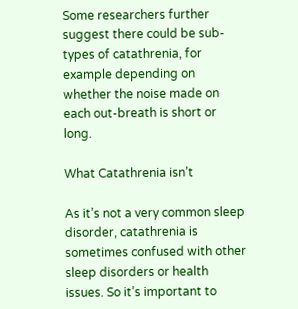Some researchers further suggest there could be sub-types of catathrenia, for example depending on whether the noise made on each out-breath is short or long.

What Catathrenia isn’t

As it’s not a very common sleep disorder, catathrenia is sometimes confused with other sleep disorders or health issues. So it’s important to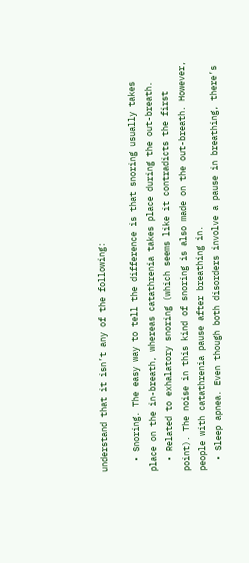understand that it isn’t any of the following:

  • Snoring. The easy way to tell the difference is that snoring usually takes place on the in-breath, whereas catathrenia takes place during the out-breath.
  • Related to exhalatory snoring (which seems like it contradicts the first point). The noise in this kind of snoring is also made on the out-breath. However, people with catathrenia pause after breathing in.
  • Sleep apnea. Even though both disorders involve a pause in breathing, there’s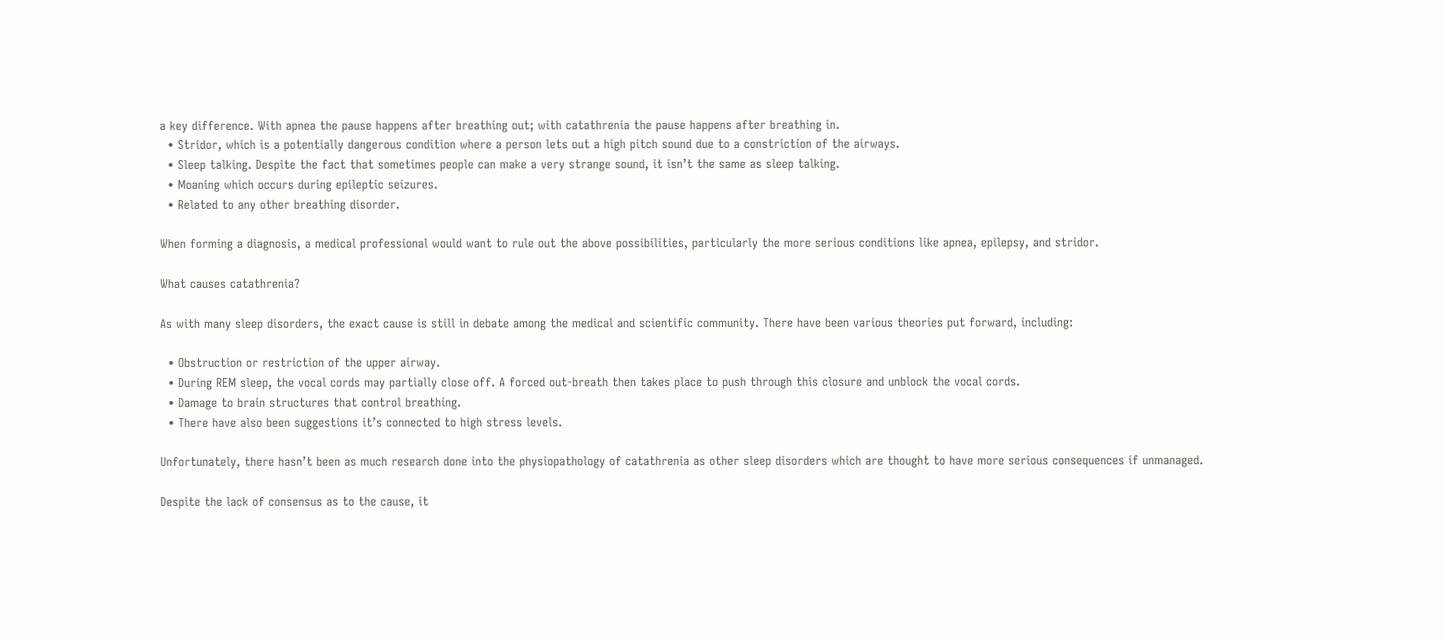a key difference. With apnea the pause happens after breathing out; with catathrenia the pause happens after breathing in.
  • Stridor, which is a potentially dangerous condition where a person lets out a high pitch sound due to a constriction of the airways.
  • Sleep talking. Despite the fact that sometimes people can make a very strange sound, it isn’t the same as sleep talking.
  • Moaning which occurs during epileptic seizures.
  • Related to any other breathing disorder.

When forming a diagnosis, a medical professional would want to rule out the above possibilities, particularly the more serious conditions like apnea, epilepsy, and stridor.

What causes catathrenia?

As with many sleep disorders, the exact cause is still in debate among the medical and scientific community. There have been various theories put forward, including:

  • Obstruction or restriction of the upper airway.
  • During REM sleep, the vocal cords may partially close off. A forced out-breath then takes place to push through this closure and unblock the vocal cords.
  • Damage to brain structures that control breathing.
  • There have also been suggestions it’s connected to high stress levels.

Unfortunately, there hasn’t been as much research done into the physiopathology of catathrenia as other sleep disorders which are thought to have more serious consequences if unmanaged.

Despite the lack of consensus as to the cause, it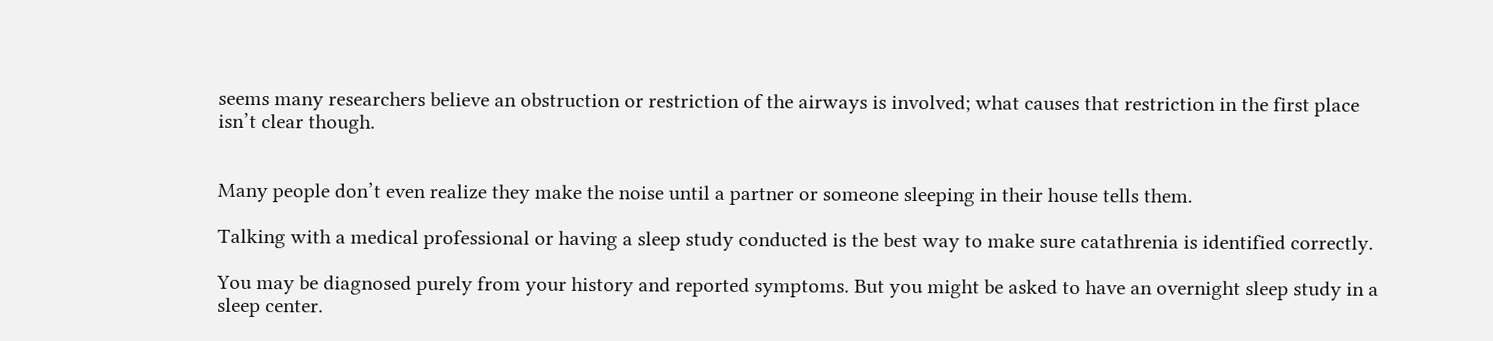seems many researchers believe an obstruction or restriction of the airways is involved; what causes that restriction in the first place isn’t clear though.


Many people don’t even realize they make the noise until a partner or someone sleeping in their house tells them.

Talking with a medical professional or having a sleep study conducted is the best way to make sure catathrenia is identified correctly.

You may be diagnosed purely from your history and reported symptoms. But you might be asked to have an overnight sleep study in a sleep center.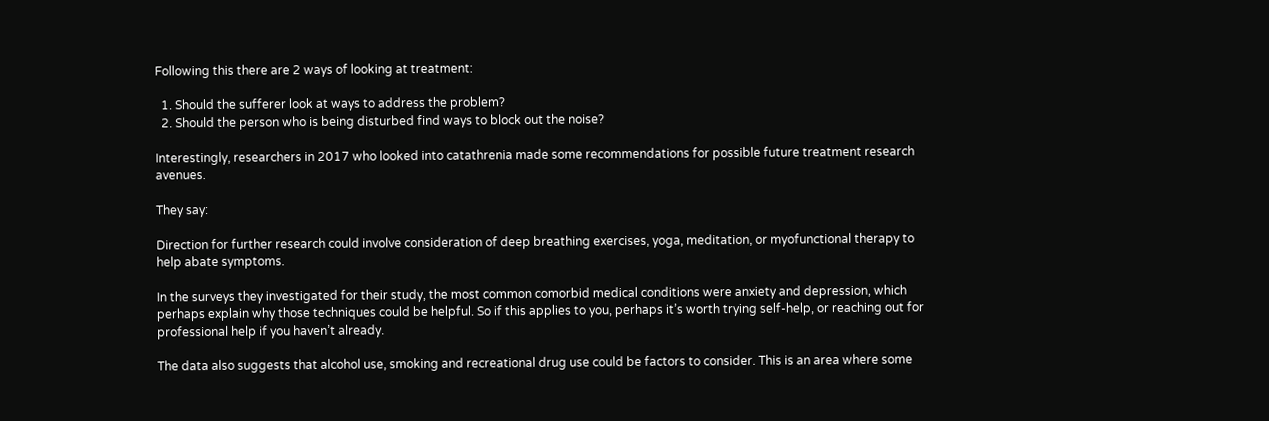Following this there are 2 ways of looking at treatment:

  1. Should the sufferer look at ways to address the problem?
  2. Should the person who is being disturbed find ways to block out the noise?

Interestingly, researchers in 2017 who looked into catathrenia made some recommendations for possible future treatment research avenues.

They say:

Direction for further research could involve consideration of deep breathing exercises, yoga, meditation, or myofunctional therapy to help abate symptoms.

In the surveys they investigated for their study, the most common comorbid medical conditions were anxiety and depression, which perhaps explain why those techniques could be helpful. So if this applies to you, perhaps it’s worth trying self-help, or reaching out for professional help if you haven’t already.

The data also suggests that alcohol use, smoking and recreational drug use could be factors to consider. This is an area where some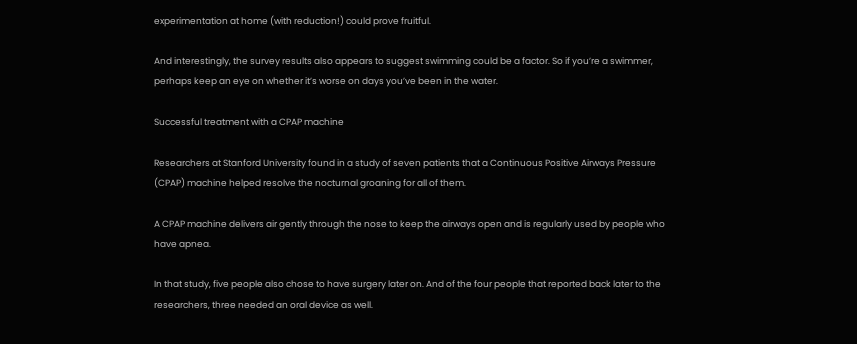experimentation at home (with reduction!) could prove fruitful.

And interestingly, the survey results also appears to suggest swimming could be a factor. So if you’re a swimmer, perhaps keep an eye on whether it’s worse on days you’ve been in the water.

Successful treatment with a CPAP machine

Researchers at Stanford University found in a study of seven patients that a Continuous Positive Airways Pressure (CPAP) machine helped resolve the nocturnal groaning for all of them.

A CPAP machine delivers air gently through the nose to keep the airways open and is regularly used by people who have apnea.

In that study, five people also chose to have surgery later on. And of the four people that reported back later to the researchers, three needed an oral device as well.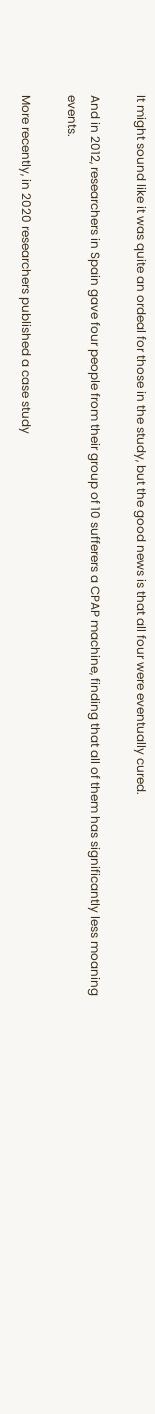It might sound like it was quite an ordeal for those in the study, but the good news is that all four were eventually cured.

And in 2012, researchers in Spain gave four people from their group of 10 sufferers a CPAP machine, finding that all of them has significantly less moaning events.

More recently, in 2020 researchers published a case study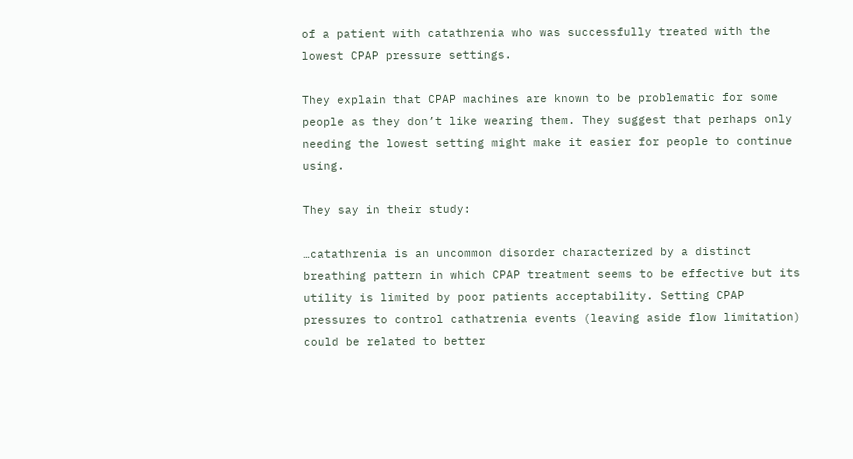of a patient with catathrenia who was successfully treated with the lowest CPAP pressure settings.

They explain that CPAP machines are known to be problematic for some people as they don’t like wearing them. They suggest that perhaps only needing the lowest setting might make it easier for people to continue using.

They say in their study:

…catathrenia is an uncommon disorder characterized by a distinct breathing pattern in which CPAP treatment seems to be effective but its utility is limited by poor patients acceptability. Setting CPAP pressures to control cathatrenia events (leaving aside flow limitation) could be related to better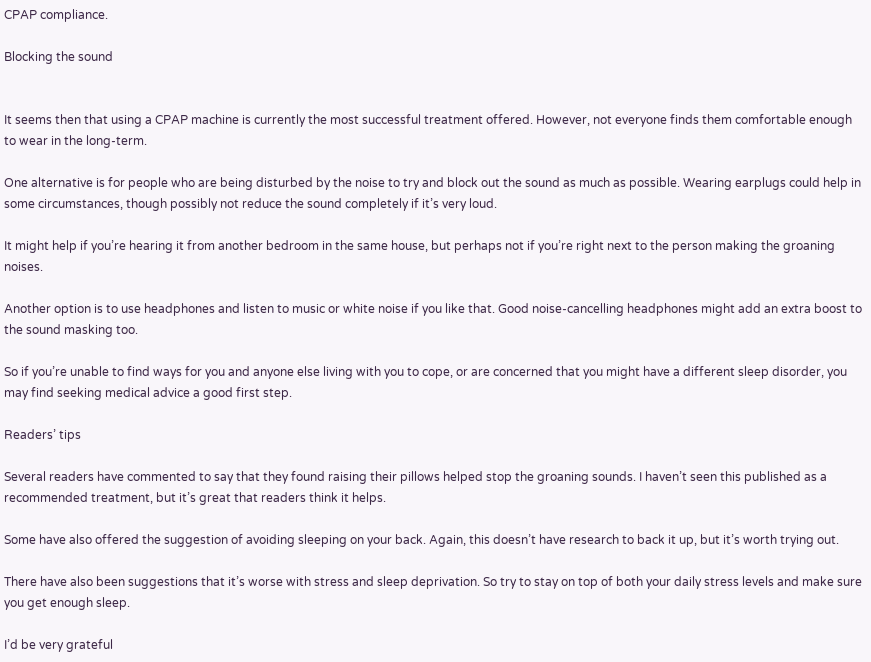CPAP compliance.

Blocking the sound


It seems then that using a CPAP machine is currently the most successful treatment offered. However, not everyone finds them comfortable enough to wear in the long-term.

One alternative is for people who are being disturbed by the noise to try and block out the sound as much as possible. Wearing earplugs could help in some circumstances, though possibly not reduce the sound completely if it’s very loud.

It might help if you’re hearing it from another bedroom in the same house, but perhaps not if you’re right next to the person making the groaning noises.

Another option is to use headphones and listen to music or white noise if you like that. Good noise-cancelling headphones might add an extra boost to the sound masking too.

So if you’re unable to find ways for you and anyone else living with you to cope, or are concerned that you might have a different sleep disorder, you may find seeking medical advice a good first step.

Readers’ tips

Several readers have commented to say that they found raising their pillows helped stop the groaning sounds. I haven’t seen this published as a recommended treatment, but it’s great that readers think it helps.

Some have also offered the suggestion of avoiding sleeping on your back. Again, this doesn’t have research to back it up, but it’s worth trying out.

There have also been suggestions that it’s worse with stress and sleep deprivation. So try to stay on top of both your daily stress levels and make sure you get enough sleep.

I’d be very grateful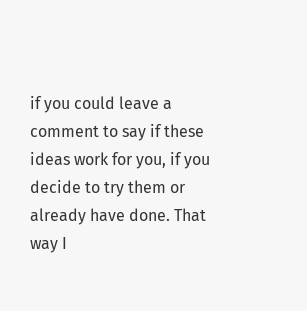if you could leave a comment to say if these ideas work for you, if you decide to try them or already have done. That way I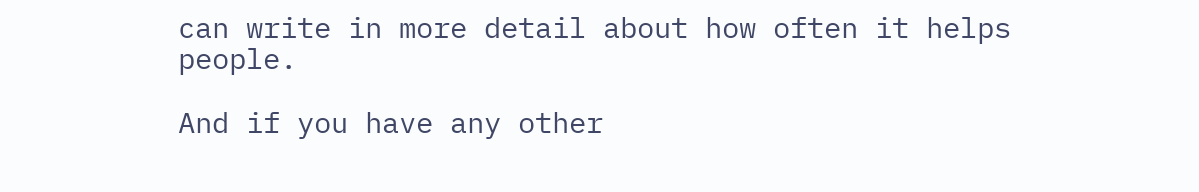can write in more detail about how often it helps people.

And if you have any other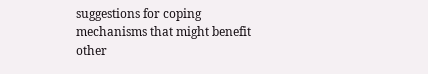suggestions for coping mechanisms that might benefit other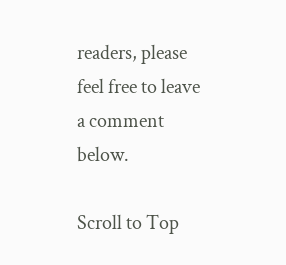readers, please feel free to leave a comment below.

Scroll to Top